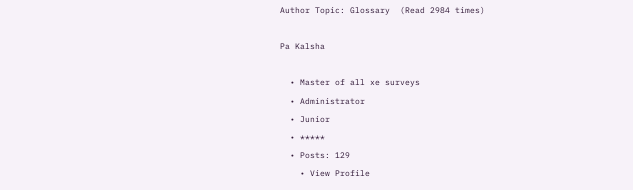Author Topic: Glossary  (Read 2984 times)

Pa Kalsha

  • Master of all xe surveys
  • Administrator
  • Junior
  • *****
  • Posts: 129
    • View Profile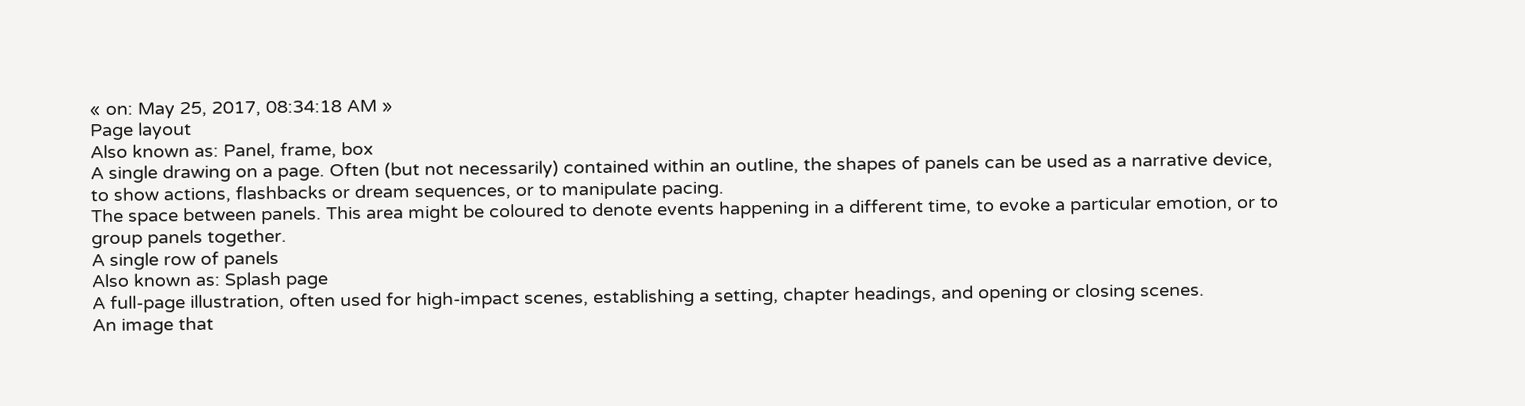« on: May 25, 2017, 08:34:18 AM »
Page layout
Also known as: Panel, frame, box
A single drawing on a page. Often (but not necessarily) contained within an outline, the shapes of panels can be used as a narrative device, to show actions, flashbacks or dream sequences, or to manipulate pacing.
The space between panels. This area might be coloured to denote events happening in a different time, to evoke a particular emotion, or to group panels together.
A single row of panels
Also known as: Splash page
A full-page illustration, often used for high-impact scenes, establishing a setting, chapter headings, and opening or closing scenes.
An image that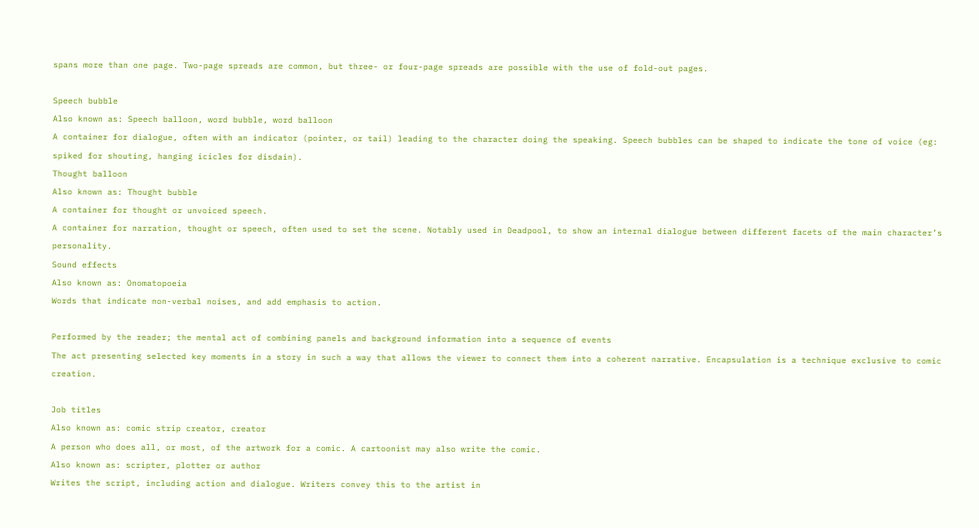spans more than one page. Two-page spreads are common, but three- or four-page spreads are possible with the use of fold-out pages.

Speech bubble
Also known as: Speech balloon, word bubble, word balloon
A container for dialogue, often with an indicator (pointer, or tail) leading to the character doing the speaking. Speech bubbles can be shaped to indicate the tone of voice (eg: spiked for shouting, hanging icicles for disdain).
Thought balloon
Also known as: Thought bubble
A container for thought or unvoiced speech.
A container for narration, thought or speech, often used to set the scene. Notably used in Deadpool, to show an internal dialogue between different facets of the main character’s personality.
Sound effects
Also known as: Onomatopoeia
Words that indicate non-verbal noises, and add emphasis to action.

Performed by the reader; the mental act of combining panels and background information into a sequence of events
The act presenting selected key moments in a story in such a way that allows the viewer to connect them into a coherent narrative. Encapsulation is a technique exclusive to comic creation.

Job titles
Also known as: comic strip creator, creator
A person who does all, or most, of the artwork for a comic. A cartoonist may also write the comic.
Also known as: scripter, plotter or author
Writes the script, including action and dialogue. Writers convey this to the artist in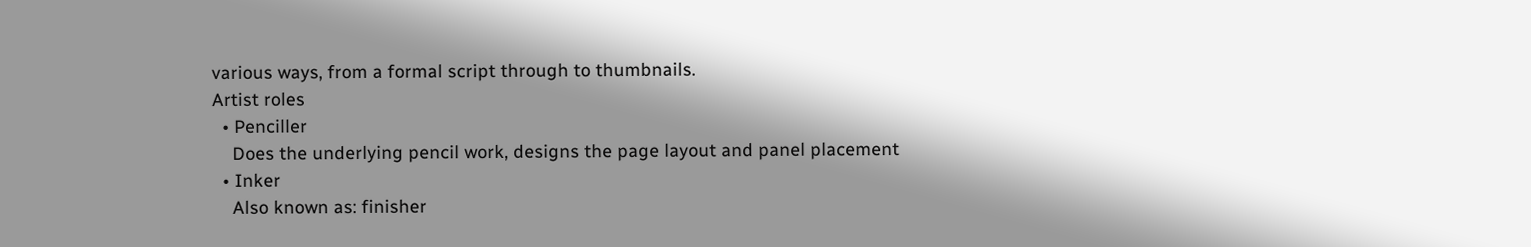various ways, from a formal script through to thumbnails.
Artist roles
  • Penciller
    Does the underlying pencil work, designs the page layout and panel placement
  • Inker
    Also known as: finisher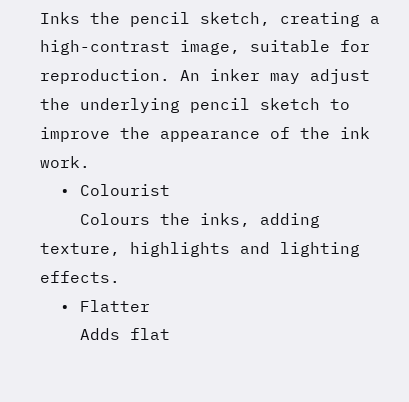Inks the pencil sketch, creating a high-contrast image, suitable for reproduction. An inker may adjust the underlying pencil sketch to improve the appearance of the ink work.
  • Colourist
    Colours the inks, adding texture, highlights and lighting effects.
  • Flatter
    Adds flat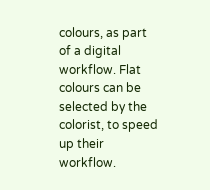colours, as part of a digital workflow. Flat colours can be selected by the colorist, to speed up their workflow.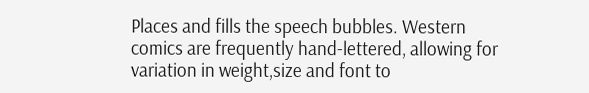Places and fills the speech bubbles. Western comics are frequently hand-lettered, allowing for variation in weight,size and font to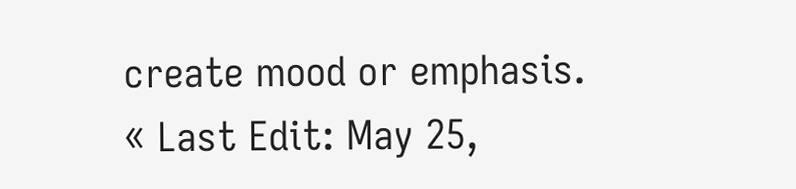create mood or emphasis.
« Last Edit: May 25,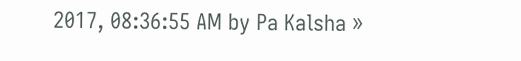2017, 08:36:55 AM by Pa Kalsha »